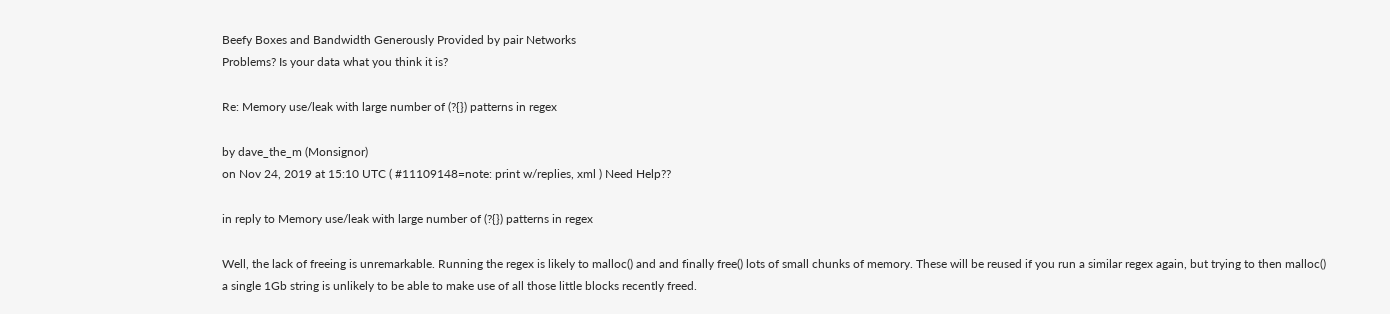Beefy Boxes and Bandwidth Generously Provided by pair Networks
Problems? Is your data what you think it is?

Re: Memory use/leak with large number of (?{}) patterns in regex

by dave_the_m (Monsignor)
on Nov 24, 2019 at 15:10 UTC ( #11109148=note: print w/replies, xml ) Need Help??

in reply to Memory use/leak with large number of (?{}) patterns in regex

Well, the lack of freeing is unremarkable. Running the regex is likely to malloc() and and finally free() lots of small chunks of memory. These will be reused if you run a similar regex again, but trying to then malloc() a single 1Gb string is unlikely to be able to make use of all those little blocks recently freed.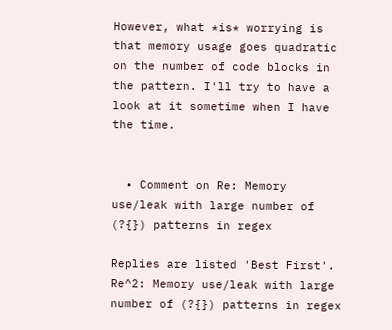However, what *is* worrying is that memory usage goes quadratic on the number of code blocks in the pattern. I'll try to have a look at it sometime when I have the time.


  • Comment on Re: Memory use/leak with large number of (?{}) patterns in regex

Replies are listed 'Best First'.
Re^2: Memory use/leak with large number of (?{}) patterns in regex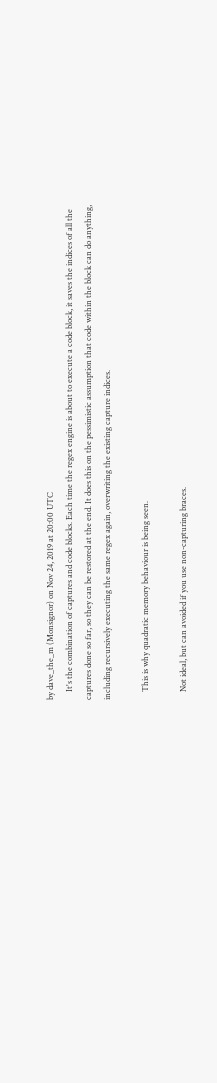by dave_the_m (Monsignor) on Nov 24, 2019 at 20:00 UTC
    It's the combination of captures and code blocks. Each time the regex engine is about to execute a code block, it saves the indices of all the captures done so far, so they can be restored at the end. It does this on the pessimistic assumption that code within the block can do anything, including recursively executing the same regex again, overwriting the existing capture indices.

    This is why quadratic memory behaviour is being seen.

    Not ideal, but can avoided if you use non-capturing braces.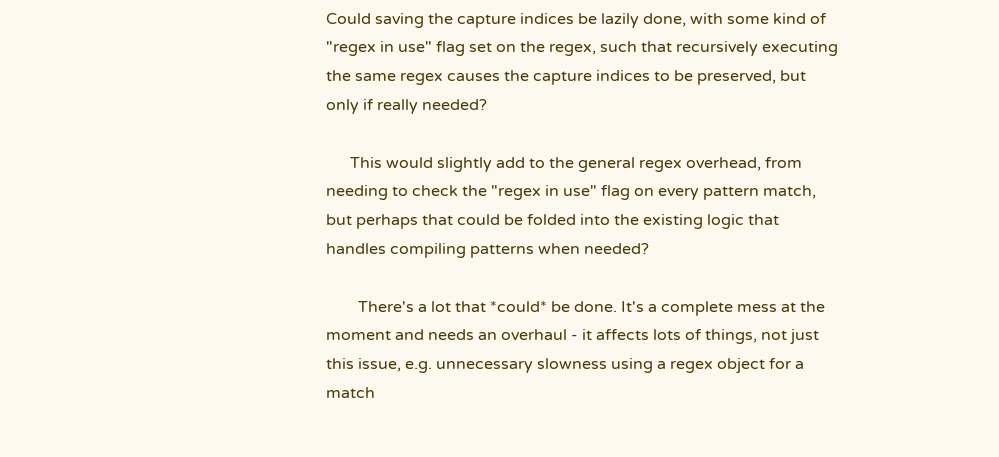Could saving the capture indices be lazily done, with some kind of "regex in use" flag set on the regex, such that recursively executing the same regex causes the capture indices to be preserved, but only if really needed?

      This would slightly add to the general regex overhead, from needing to check the "regex in use" flag on every pattern match, but perhaps that could be folded into the existing logic that handles compiling patterns when needed?

        There's a lot that *could* be done. It's a complete mess at the moment and needs an overhaul - it affects lots of things, not just this issue, e.g. unnecessary slowness using a regex object for a match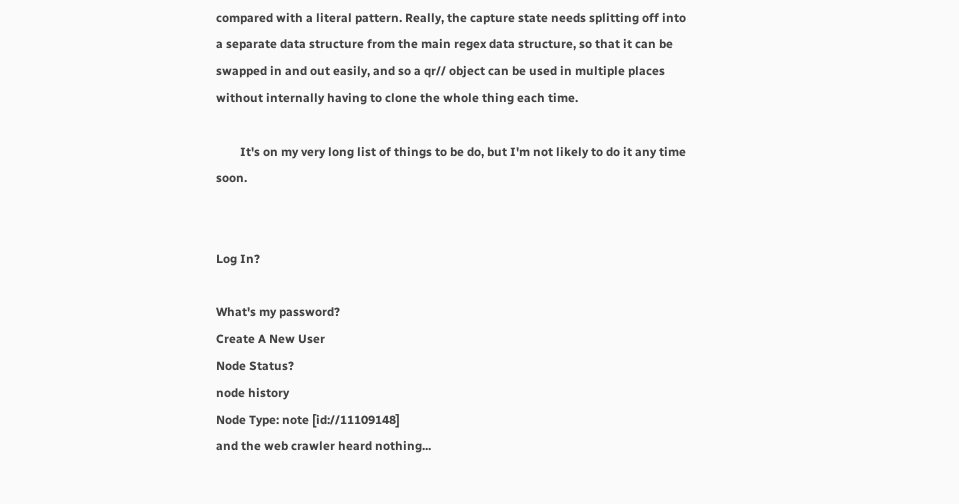compared with a literal pattern. Really, the capture state needs splitting off into a separate data structure from the main regex data structure, so that it can be swapped in and out easily, and so a qr// object can be used in multiple places without internally having to clone the whole thing each time.

        It's on my very long list of things to be do, but I'm not likely to do it any time soon.


Log In?

What's my password?
Create A New User
Node Status?
node history
Node Type: note [id://11109148]
and the web crawler heard nothing...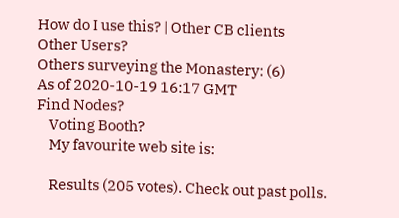How do I use this? | Other CB clients
Other Users?
Others surveying the Monastery: (6)
As of 2020-10-19 16:17 GMT
Find Nodes?
    Voting Booth?
    My favourite web site is:

    Results (205 votes). Check out past polls.